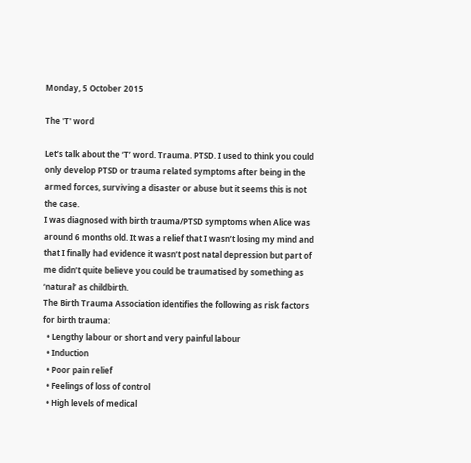Monday, 5 October 2015

The 'T' word

Let’s talk about the ‘T’ word. Trauma. PTSD. I used to think you could only develop PTSD or trauma related symptoms after being in the armed forces, surviving a disaster or abuse but it seems this is not the case.
I was diagnosed with birth trauma/PTSD symptoms when Alice was around 6 months old. It was a relief that I wasn’t losing my mind and that I finally had evidence it wasn’t post natal depression but part of me didn’t quite believe you could be traumatised by something as ‘natural’ as childbirth.
The Birth Trauma Association identifies the following as risk factors for birth trauma:
  • Lengthy labour or short and very painful labour
  • Induction
  • Poor pain relief
  • Feelings of loss of control
  • High levels of medical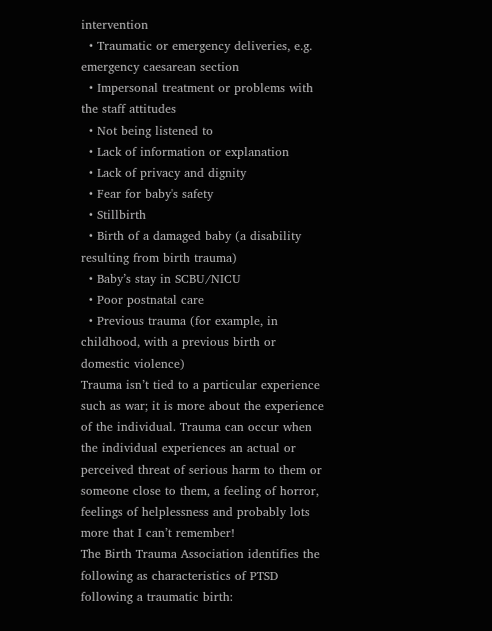intervention
  • Traumatic or emergency deliveries, e.g. emergency caesarean section
  • Impersonal treatment or problems with the staff attitudes
  • Not being listened to
  • Lack of information or explanation
  • Lack of privacy and dignity
  • Fear for baby's safety
  • Stillbirth
  • Birth of a damaged baby (a disability resulting from birth trauma)
  • Baby’s stay in SCBU/NICU
  • Poor postnatal care
  • Previous trauma (for example, in childhood, with a previous birth or domestic violence)
Trauma isn’t tied to a particular experience such as war; it is more about the experience of the individual. Trauma can occur when the individual experiences an actual or perceived threat of serious harm to them or someone close to them, a feeling of horror, feelings of helplessness and probably lots more that I can’t remember!
The Birth Trauma Association identifies the following as characteristics of PTSD following a traumatic birth: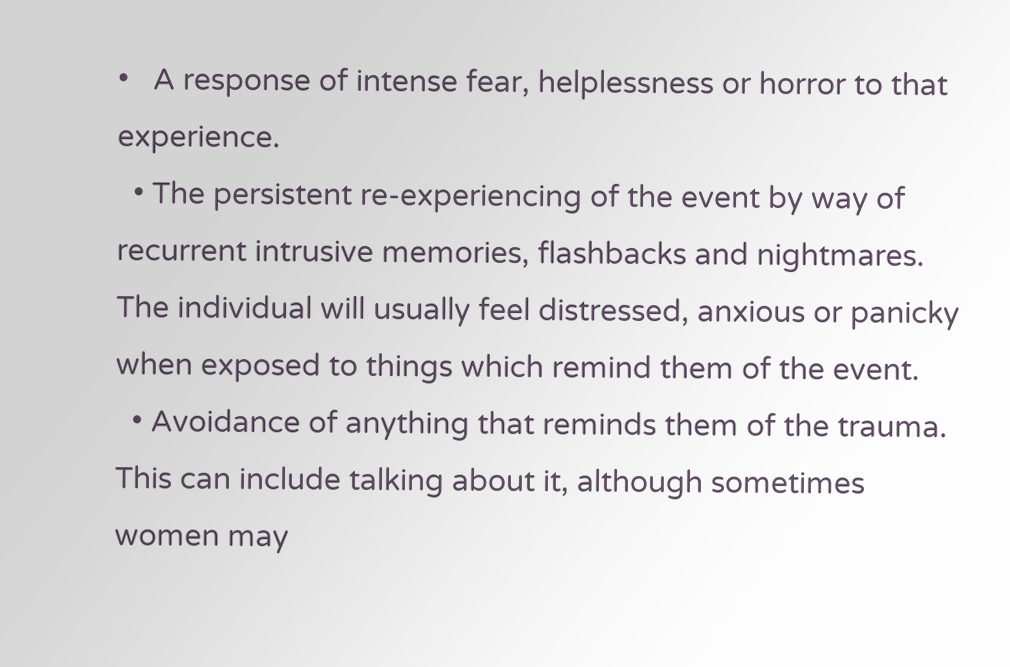•   A response of intense fear, helplessness or horror to that experience.
  • The persistent re-experiencing of the event by way of recurrent intrusive memories, flashbacks and nightmares. The individual will usually feel distressed, anxious or panicky when exposed to things which remind them of the event.
  • Avoidance of anything that reminds them of the trauma. This can include talking about it, although sometimes women may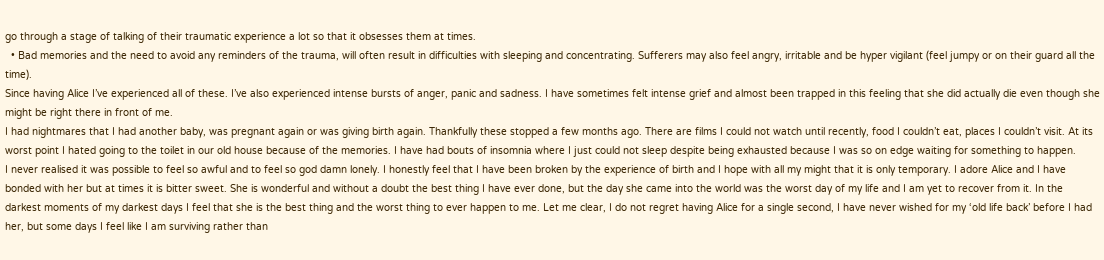go through a stage of talking of their traumatic experience a lot so that it obsesses them at times.
  • Bad memories and the need to avoid any reminders of the trauma, will often result in difficulties with sleeping and concentrating. Sufferers may also feel angry, irritable and be hyper vigilant (feel jumpy or on their guard all the time).
Since having Alice I’ve experienced all of these. I’ve also experienced intense bursts of anger, panic and sadness. I have sometimes felt intense grief and almost been trapped in this feeling that she did actually die even though she might be right there in front of me.
I had nightmares that I had another baby, was pregnant again or was giving birth again. Thankfully these stopped a few months ago. There are films I could not watch until recently, food I couldn’t eat, places I couldn’t visit. At its worst point I hated going to the toilet in our old house because of the memories. I have had bouts of insomnia where I just could not sleep despite being exhausted because I was so on edge waiting for something to happen.
I never realised it was possible to feel so awful and to feel so god damn lonely. I honestly feel that I have been broken by the experience of birth and I hope with all my might that it is only temporary. I adore Alice and I have bonded with her but at times it is bitter sweet. She is wonderful and without a doubt the best thing I have ever done, but the day she came into the world was the worst day of my life and I am yet to recover from it. In the darkest moments of my darkest days I feel that she is the best thing and the worst thing to ever happen to me. Let me clear, I do not regret having Alice for a single second, I have never wished for my ‘old life back’ before I had her, but some days I feel like I am surviving rather than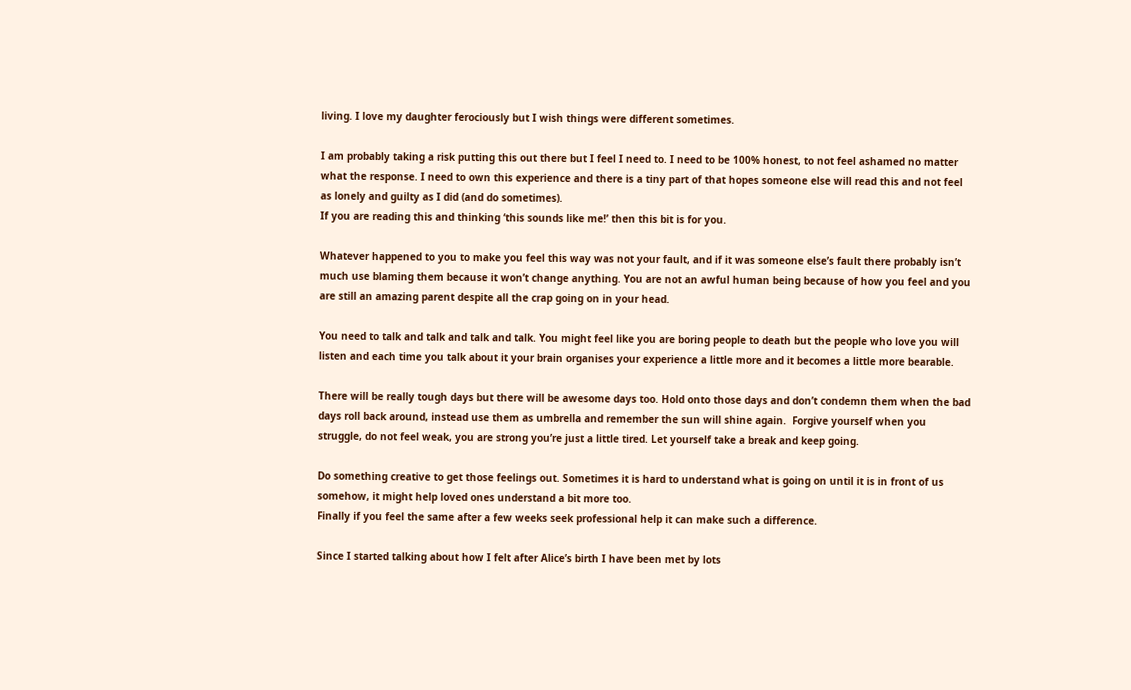living. I love my daughter ferociously but I wish things were different sometimes.

I am probably taking a risk putting this out there but I feel I need to. I need to be 100% honest, to not feel ashamed no matter what the response. I need to own this experience and there is a tiny part of that hopes someone else will read this and not feel as lonely and guilty as I did (and do sometimes).
If you are reading this and thinking ‘this sounds like me!’ then this bit is for you.

Whatever happened to you to make you feel this way was not your fault, and if it was someone else’s fault there probably isn’t much use blaming them because it won’t change anything. You are not an awful human being because of how you feel and you are still an amazing parent despite all the crap going on in your head.

You need to talk and talk and talk and talk. You might feel like you are boring people to death but the people who love you will listen and each time you talk about it your brain organises your experience a little more and it becomes a little more bearable.

There will be really tough days but there will be awesome days too. Hold onto those days and don’t condemn them when the bad days roll back around, instead use them as umbrella and remember the sun will shine again.  Forgive yourself when you struggle, do not feel weak, you are strong you’re just a little tired. Let yourself take a break and keep going.

Do something creative to get those feelings out. Sometimes it is hard to understand what is going on until it is in front of us somehow, it might help loved ones understand a bit more too.
Finally if you feel the same after a few weeks seek professional help it can make such a difference.

Since I started talking about how I felt after Alice’s birth I have been met by lots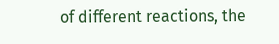of different reactions, the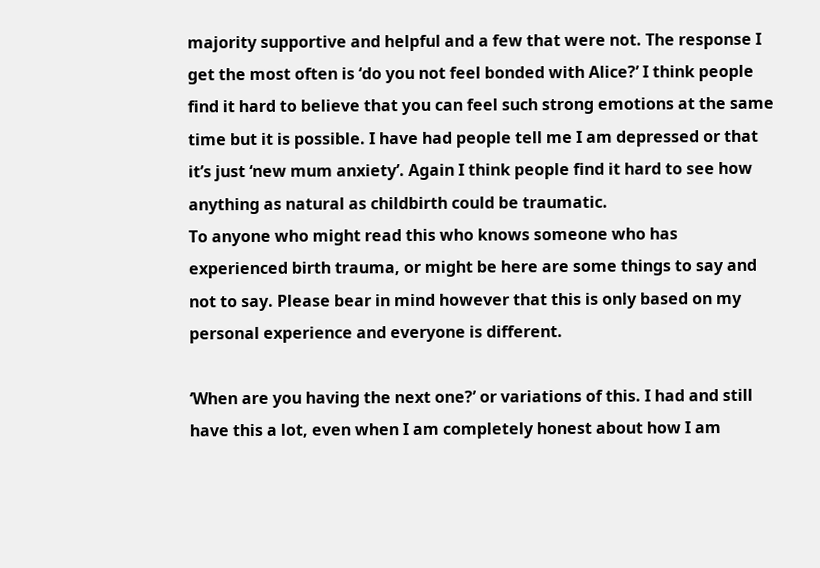majority supportive and helpful and a few that were not. The response I get the most often is ‘do you not feel bonded with Alice?’ I think people find it hard to believe that you can feel such strong emotions at the same time but it is possible. I have had people tell me I am depressed or that it’s just ‘new mum anxiety’. Again I think people find it hard to see how anything as natural as childbirth could be traumatic.
To anyone who might read this who knows someone who has experienced birth trauma, or might be here are some things to say and not to say. Please bear in mind however that this is only based on my personal experience and everyone is different.

‘When are you having the next one?’ or variations of this. I had and still have this a lot, even when I am completely honest about how I am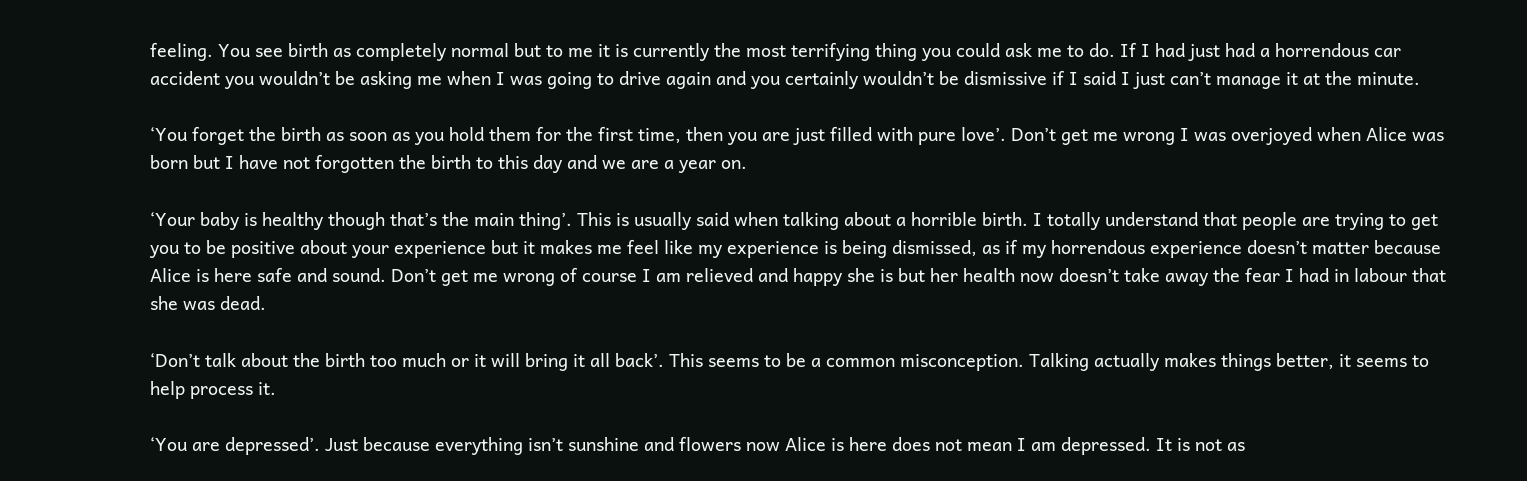feeling. You see birth as completely normal but to me it is currently the most terrifying thing you could ask me to do. If I had just had a horrendous car accident you wouldn’t be asking me when I was going to drive again and you certainly wouldn’t be dismissive if I said I just can’t manage it at the minute.

‘You forget the birth as soon as you hold them for the first time, then you are just filled with pure love’. Don’t get me wrong I was overjoyed when Alice was born but I have not forgotten the birth to this day and we are a year on.

‘Your baby is healthy though that’s the main thing’. This is usually said when talking about a horrible birth. I totally understand that people are trying to get you to be positive about your experience but it makes me feel like my experience is being dismissed, as if my horrendous experience doesn’t matter because Alice is here safe and sound. Don’t get me wrong of course I am relieved and happy she is but her health now doesn’t take away the fear I had in labour that she was dead.

‘Don’t talk about the birth too much or it will bring it all back’. This seems to be a common misconception. Talking actually makes things better, it seems to help process it.

‘You are depressed’. Just because everything isn’t sunshine and flowers now Alice is here does not mean I am depressed. It is not as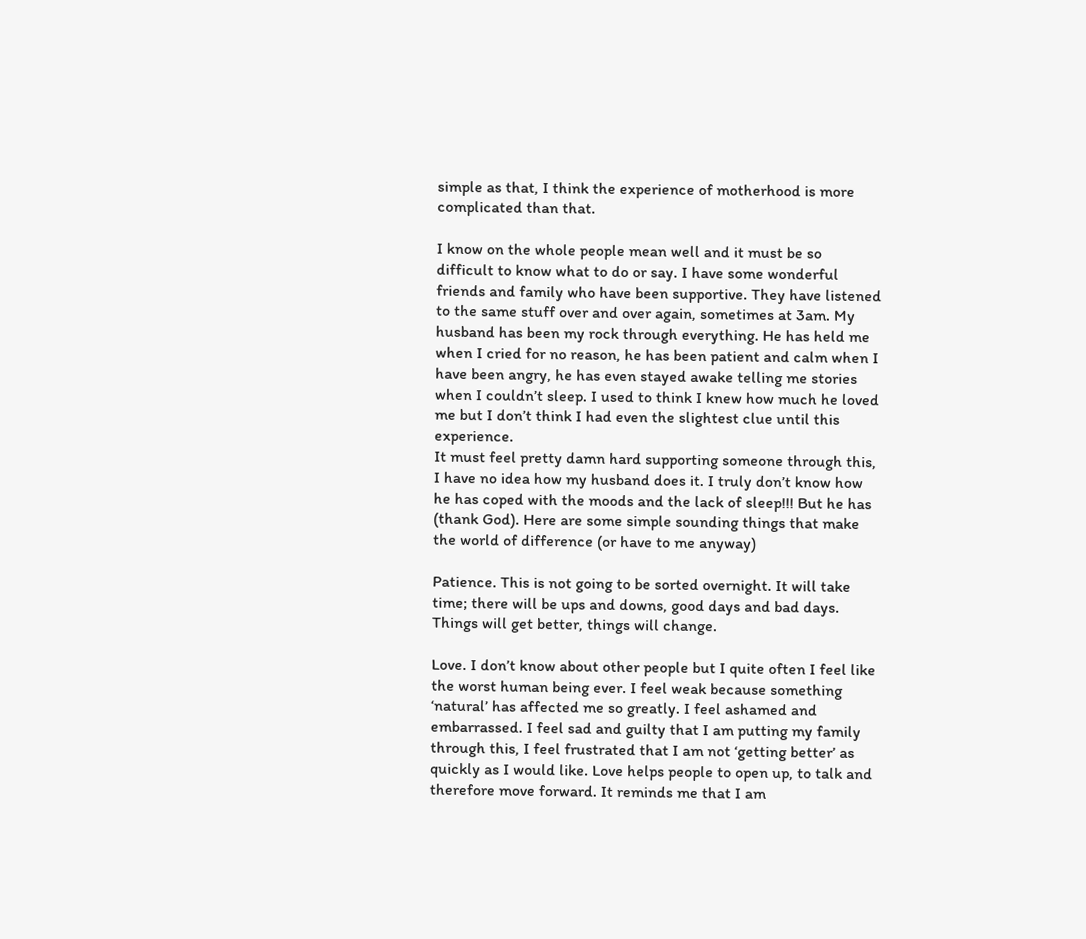simple as that, I think the experience of motherhood is more complicated than that.

I know on the whole people mean well and it must be so difficult to know what to do or say. I have some wonderful friends and family who have been supportive. They have listened to the same stuff over and over again, sometimes at 3am. My husband has been my rock through everything. He has held me when I cried for no reason, he has been patient and calm when I have been angry, he has even stayed awake telling me stories when I couldn’t sleep. I used to think I knew how much he loved me but I don’t think I had even the slightest clue until this experience.
It must feel pretty damn hard supporting someone through this, I have no idea how my husband does it. I truly don’t know how he has coped with the moods and the lack of sleep!!! But he has (thank God). Here are some simple sounding things that make the world of difference (or have to me anyway)

Patience. This is not going to be sorted overnight. It will take time; there will be ups and downs, good days and bad days. Things will get better, things will change.

Love. I don’t know about other people but I quite often I feel like the worst human being ever. I feel weak because something ‘natural’ has affected me so greatly. I feel ashamed and embarrassed. I feel sad and guilty that I am putting my family through this, I feel frustrated that I am not ‘getting better’ as quickly as I would like. Love helps people to open up, to talk and therefore move forward. It reminds me that I am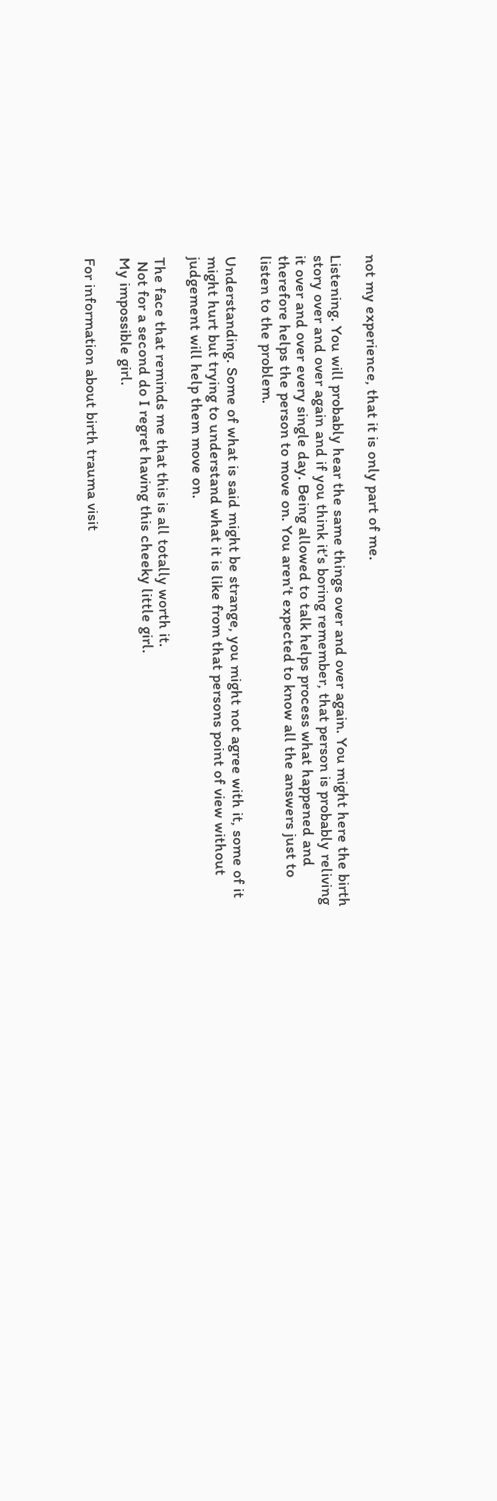not my experience, that it is only part of me.

Listening. You will probably hear the same things over and over again. You might here the birth story over and over again and if you think it’s boring remember, that person is probably reliving it over and over every single day. Being allowed to talk helps process what happened and therefore helps the person to move on. You aren’t expected to know all the answers just to listen to the problem.

Understanding. Some of what is said might be strange, you might not agree with it, some of it might hurt but trying to understand what it is like from that persons point of view without judgement will help them move on.

The face that reminds me that this is all totally worth it.
 Not for a second do I regret having this cheeky little girl.
My impossible girl.

For information about birth trauma visit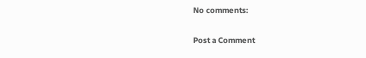No comments:

Post a Comment